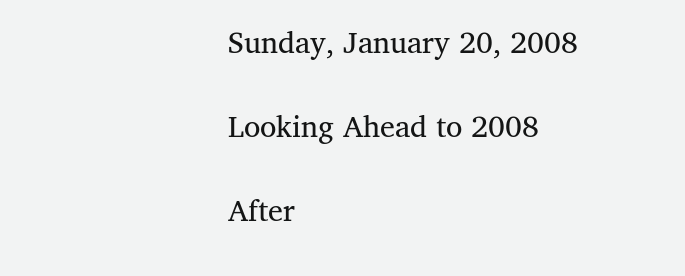Sunday, January 20, 2008

Looking Ahead to 2008

After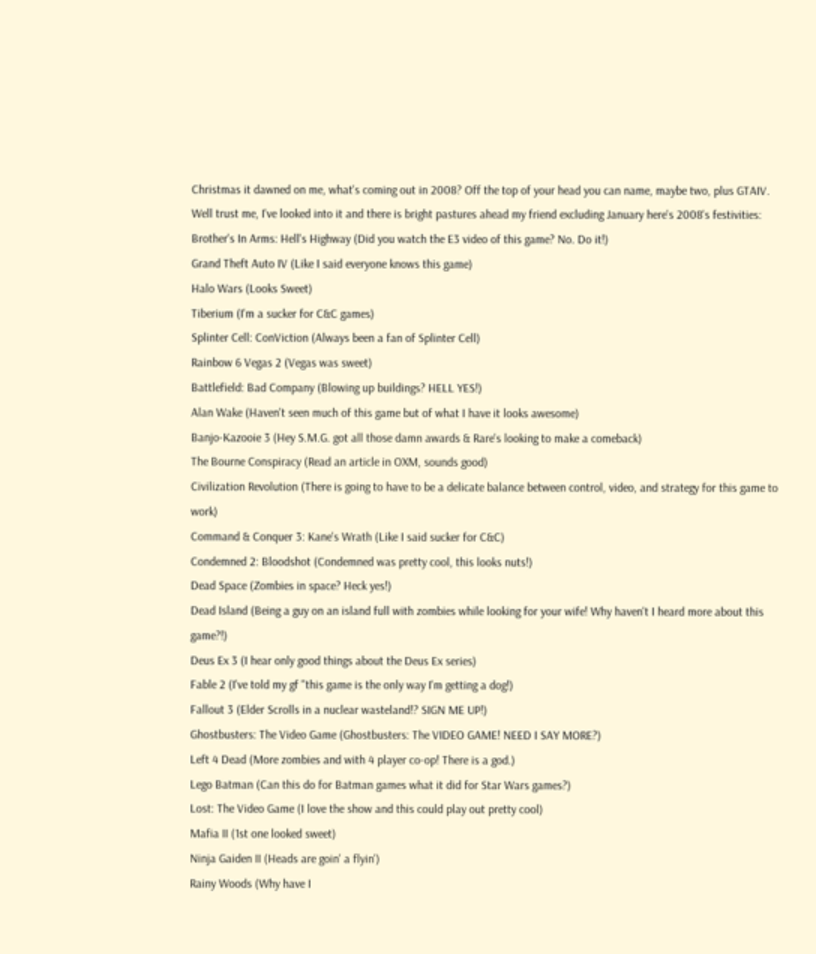Christmas it dawned on me, what's coming out in 2008? Off the top of your head you can name, maybe two, plus GTAIV. Well trust me, I've looked into it and there is bright pastures ahead my friend excluding January here's 2008's festivities:
Brother's In Arms: Hell's Highway (Did you watch the E3 video of this game? No. Do it!)
Grand Theft Auto IV (Like I said everyone knows this game)
Halo Wars (Looks Sweet)
Tiberium (I'm a sucker for C&C games)
Splinter Cell: ConViction (Always been a fan of Splinter Cell)
Rainbow 6 Vegas 2 (Vegas was sweet)
Battlefield: Bad Company (Blowing up buildings? HELL YES!)
Alan Wake (Haven't seen much of this game but of what I have it looks awesome)
Banjo-Kazooie 3 (Hey S.M.G. got all those damn awards & Rare's looking to make a comeback)
The Bourne Conspiracy (Read an article in OXM, sounds good)
Civilization Revolution (There is going to have to be a delicate balance between control, video, and strategy for this game to work)
Command & Conquer 3: Kane's Wrath (Like I said sucker for C&C)
Condemned 2: Bloodshot (Condemned was pretty cool, this looks nuts!)
Dead Space (Zombies in space? Heck yes!)
Dead Island (Being a guy on an island full with zombies while looking for your wife! Why haven't I heard more about this game?!)
Deus Ex 3 (I hear only good things about the Deus Ex series)
Fable 2 (I've told my gf "this game is the only way I'm getting a dog!)
Fallout 3 (Elder Scrolls in a nuclear wasteland!? SIGN ME UP!)
Ghostbusters: The Video Game (Ghostbusters: The VIDEO GAME! NEED I SAY MORE?)
Left 4 Dead (More zombies and with 4 player co-op! There is a god.)
Lego Batman (Can this do for Batman games what it did for Star Wars games?)
Lost: The Video Game (I love the show and this could play out pretty cool)
Mafia II (1st one looked sweet)
Ninja Gaiden II (Heads are goin' a flyin')
Rainy Woods (Why have I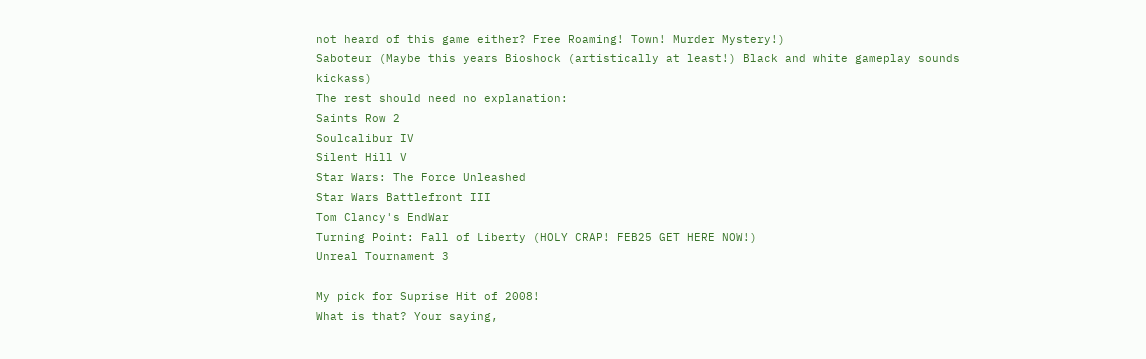not heard of this game either? Free Roaming! Town! Murder Mystery!)
Saboteur (Maybe this years Bioshock (artistically at least!) Black and white gameplay sounds kickass)
The rest should need no explanation:
Saints Row 2
Soulcalibur IV
Silent Hill V
Star Wars: The Force Unleashed
Star Wars Battlefront III
Tom Clancy's EndWar
Turning Point: Fall of Liberty (HOLY CRAP! FEB25 GET HERE NOW!)
Unreal Tournament 3

My pick for Suprise Hit of 2008!
What is that? Your saying,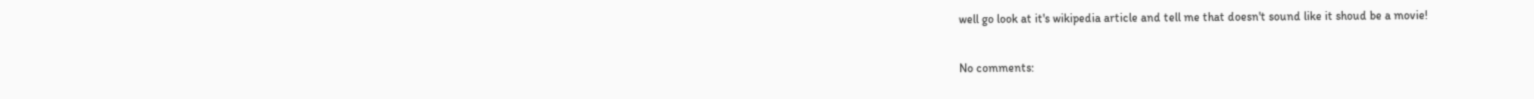well go look at it's wikipedia article and tell me that doesn't sound like it shoud be a movie!

No comments: